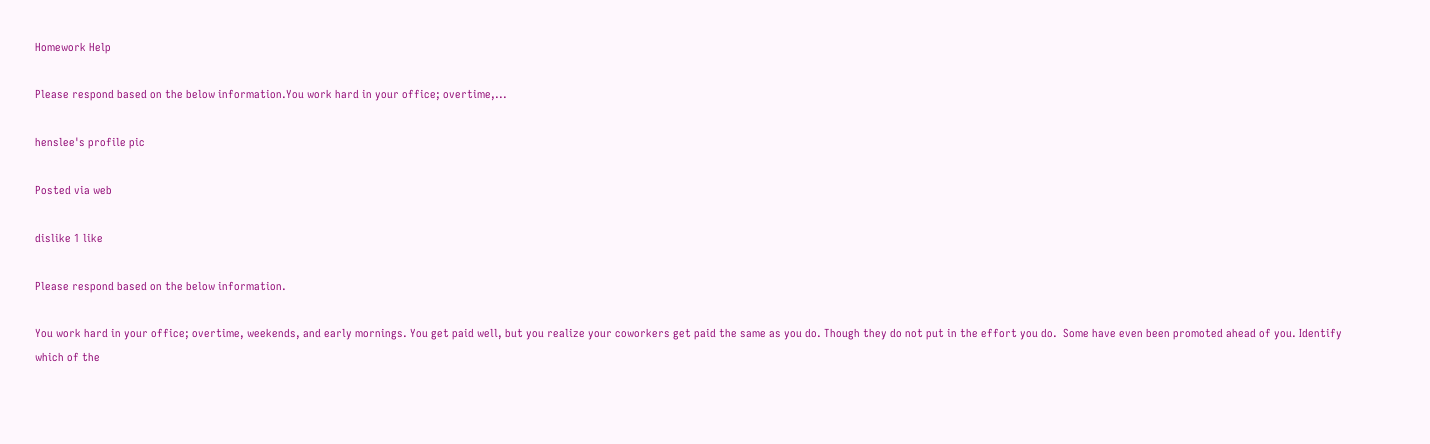Homework Help

Please respond based on the below information.You work hard in your office; overtime,...

henslee's profile pic

Posted via web

dislike 1 like

Please respond based on the below information.

You work hard in your office; overtime, weekends, and early mornings. You get paid well, but you realize your coworkers get paid the same as you do. Though they do not put in the effort you do.  Some have even been promoted ahead of you. Identify which of the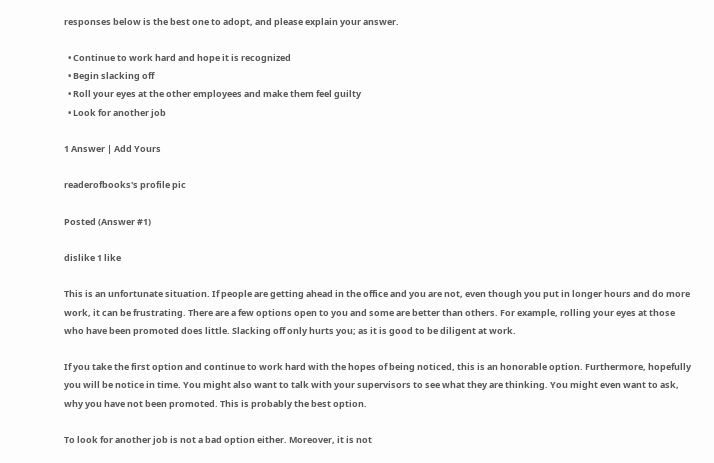responses below is the best one to adopt, and please explain your answer.

  • Continue to work hard and hope it is recognized
  • Begin slacking off
  • Roll your eyes at the other employees and make them feel guilty
  • Look for another job

1 Answer | Add Yours

readerofbooks's profile pic

Posted (Answer #1)

dislike 1 like

This is an unfortunate situation. If people are getting ahead in the office and you are not, even though you put in longer hours and do more work, it can be frustrating. There are a few options open to you and some are better than others. For example, rolling your eyes at those who have been promoted does little. Slacking off only hurts you; as it is good to be diligent at work.

If you take the first option and continue to work hard with the hopes of being noticed, this is an honorable option. Furthermore, hopefully you will be notice in time. You might also want to talk with your supervisors to see what they are thinking. You might even want to ask, why you have not been promoted. This is probably the best option.

To look for another job is not a bad option either. Moreover, it is not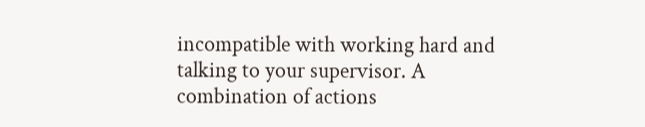incompatible with working hard and talking to your supervisor. A combination of actions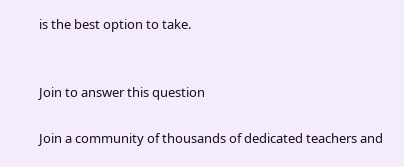is the best option to take.


Join to answer this question

Join a community of thousands of dedicated teachers and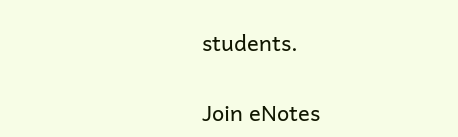students.

Join eNotes